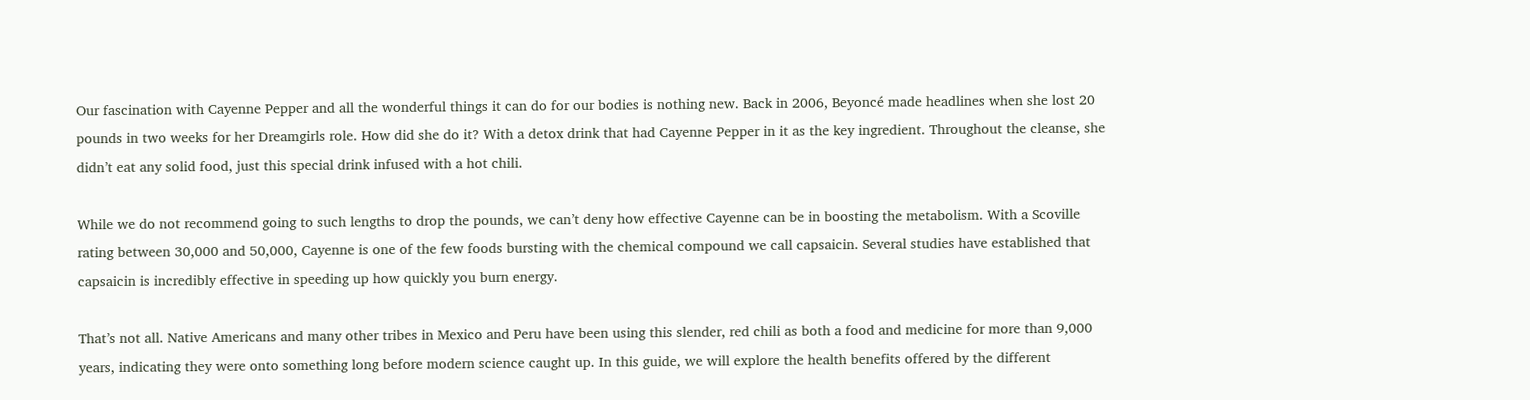Our fascination with Cayenne Pepper and all the wonderful things it can do for our bodies is nothing new. Back in 2006, Beyoncé made headlines when she lost 20 pounds in two weeks for her Dreamgirls role. How did she do it? With a detox drink that had Cayenne Pepper in it as the key ingredient. Throughout the cleanse, she didn’t eat any solid food, just this special drink infused with a hot chili.

While we do not recommend going to such lengths to drop the pounds, we can’t deny how effective Cayenne can be in boosting the metabolism. With a Scoville rating between 30,000 and 50,000, Cayenne is one of the few foods bursting with the chemical compound we call capsaicin. Several studies have established that capsaicin is incredibly effective in speeding up how quickly you burn energy.

That’s not all. Native Americans and many other tribes in Mexico and Peru have been using this slender, red chili as both a food and medicine for more than 9,000 years, indicating they were onto something long before modern science caught up. In this guide, we will explore the health benefits offered by the different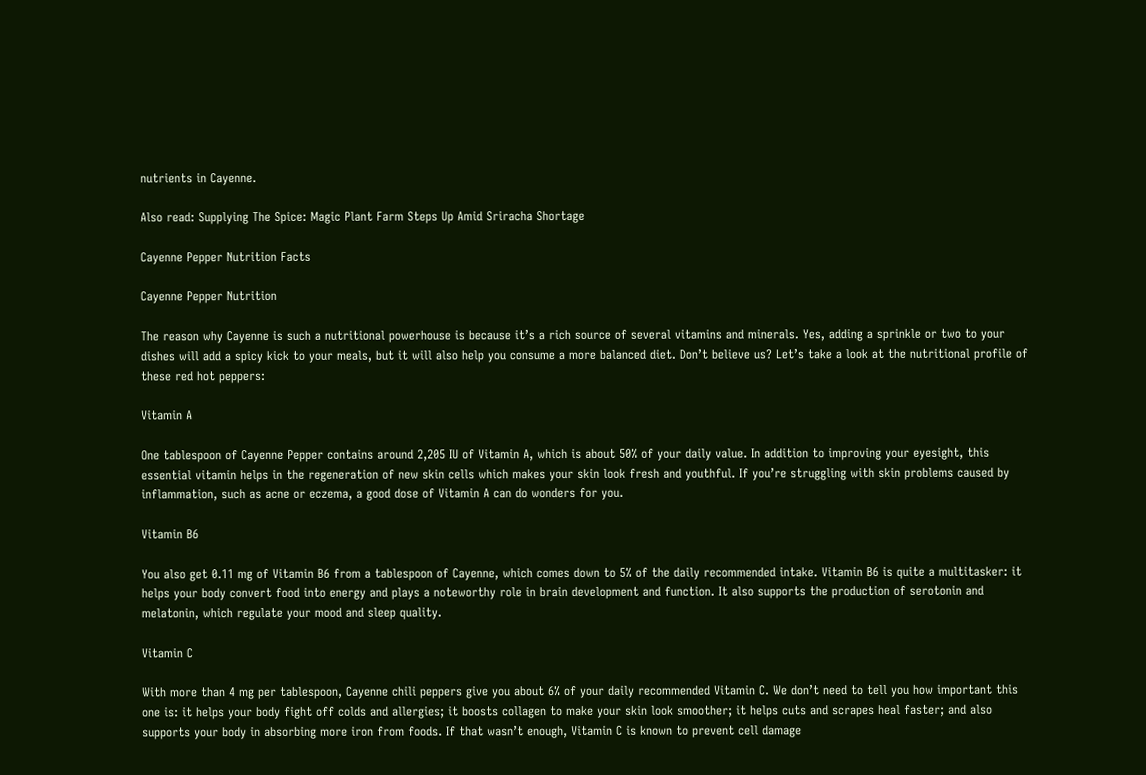nutrients in Cayenne.

Also read: Supplying The Spice: Magic Plant Farm Steps Up Amid Sriracha Shortage

Cayenne Pepper Nutrition Facts

Cayenne Pepper Nutrition

The reason why Cayenne is such a nutritional powerhouse is because it’s a rich source of several vitamins and minerals. Yes, adding a sprinkle or two to your dishes will add a spicy kick to your meals, but it will also help you consume a more balanced diet. Don’t believe us? Let’s take a look at the nutritional profile of these red hot peppers:

Vitamin A

One tablespoon of Cayenne Pepper contains around 2,205 IU of Vitamin A, which is about 50% of your daily value. In addition to improving your eyesight, this essential vitamin helps in the regeneration of new skin cells which makes your skin look fresh and youthful. If you’re struggling with skin problems caused by inflammation, such as acne or eczema, a good dose of Vitamin A can do wonders for you.

Vitamin B6

You also get 0.11 mg of Vitamin B6 from a tablespoon of Cayenne, which comes down to 5% of the daily recommended intake. Vitamin B6 is quite a multitasker: it helps your body convert food into energy and plays a noteworthy role in brain development and function. It also supports the production of serotonin and melatonin, which regulate your mood and sleep quality.

Vitamin C

With more than 4 mg per tablespoon, Cayenne chili peppers give you about 6% of your daily recommended Vitamin C. We don’t need to tell you how important this one is: it helps your body fight off colds and allergies; it boosts collagen to make your skin look smoother; it helps cuts and scrapes heal faster; and also supports your body in absorbing more iron from foods. If that wasn’t enough, Vitamin C is known to prevent cell damage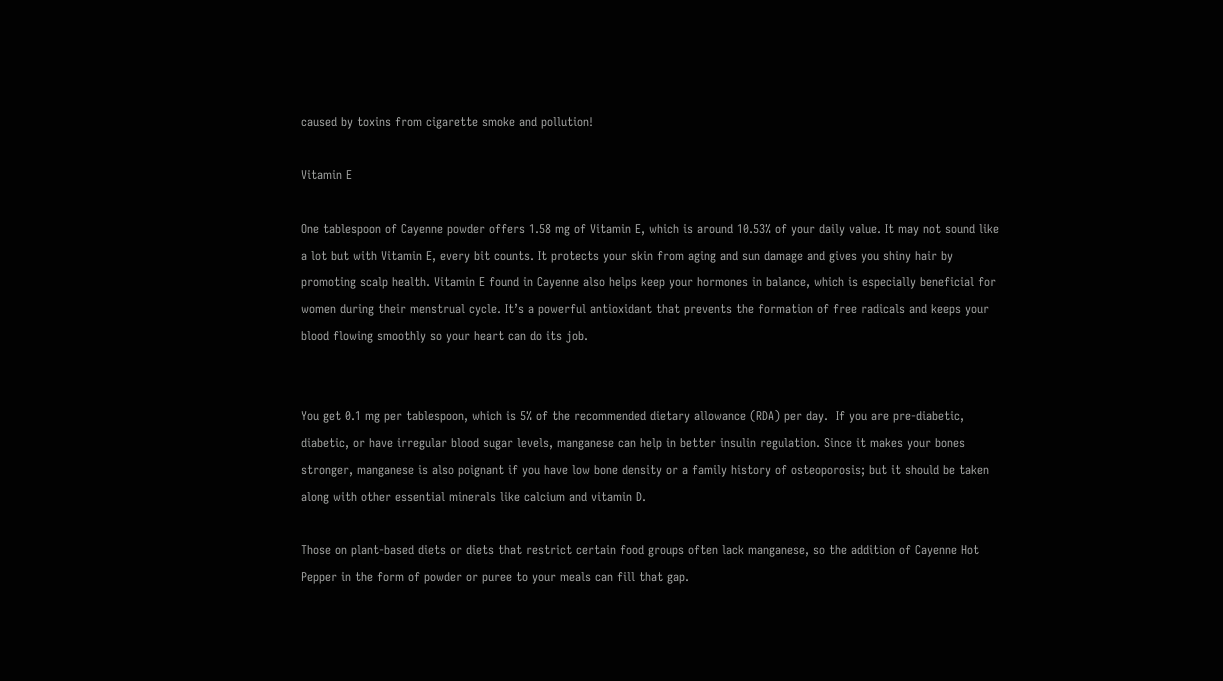caused by toxins from cigarette smoke and pollution!

Vitamin E

One tablespoon of Cayenne powder offers 1.58 mg of Vitamin E, which is around 10.53% of your daily value. It may not sound like a lot but with Vitamin E, every bit counts. It protects your skin from aging and sun damage and gives you shiny hair by promoting scalp health. Vitamin E found in Cayenne also helps keep your hormones in balance, which is especially beneficial for women during their menstrual cycle. It’s a powerful antioxidant that prevents the formation of free radicals and keeps your blood flowing smoothly so your heart can do its job.


You get 0.1 mg per tablespoon, which is 5% of the recommended dietary allowance (RDA) per day.  If you are pre-diabetic, diabetic, or have irregular blood sugar levels, manganese can help in better insulin regulation. Since it makes your bones stronger, manganese is also poignant if you have low bone density or a family history of osteoporosis; but it should be taken along with other essential minerals like calcium and vitamin D.

Those on plant-based diets or diets that restrict certain food groups often lack manganese, so the addition of Cayenne Hot Pepper in the form of powder or puree to your meals can fill that gap.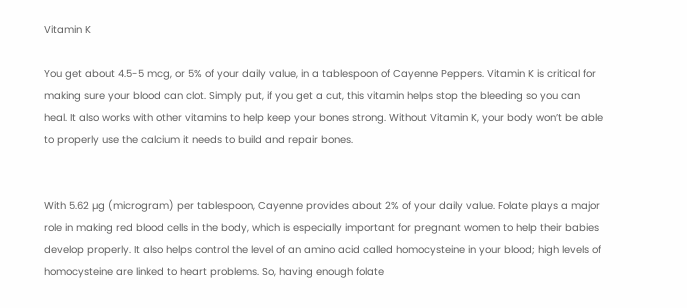Vitamin K

You get about 4.5-5 mcg, or 5% of your daily value, in a tablespoon of Cayenne Peppers. Vitamin K is critical for making sure your blood can clot. Simply put, if you get a cut, this vitamin helps stop the bleeding so you can heal. It also works with other vitamins to help keep your bones strong. Without Vitamin K, your body won’t be able to properly use the calcium it needs to build and repair bones.


With 5.62 µg (microgram) per tablespoon, Cayenne provides about 2% of your daily value. Folate plays a major role in making red blood cells in the body, which is especially important for pregnant women to help their babies develop properly. It also helps control the level of an amino acid called homocysteine in your blood; high levels of homocysteine are linked to heart problems. So, having enough folate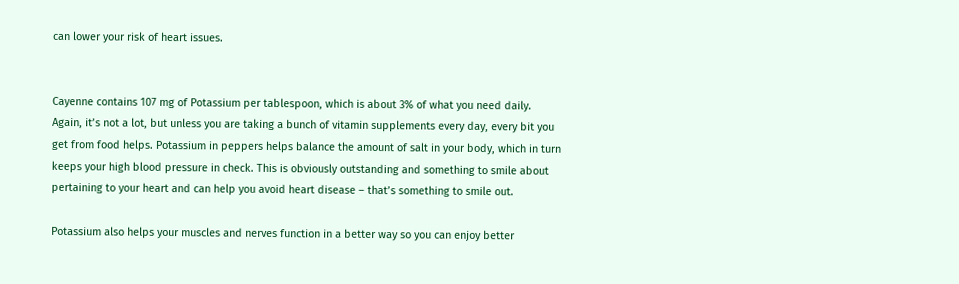can lower your risk of heart issues.


Cayenne contains 107 mg of Potassium per tablespoon, which is about 3% of what you need daily. Again, it’s not a lot, but unless you are taking a bunch of vitamin supplements every day, every bit you get from food helps. Potassium in peppers helps balance the amount of salt in your body, which in turn keeps your high blood pressure in check. This is obviously outstanding and something to smile about pertaining to your heart and can help you avoid heart disease – that’s something to smile out.

Potassium also helps your muscles and nerves function in a better way so you can enjoy better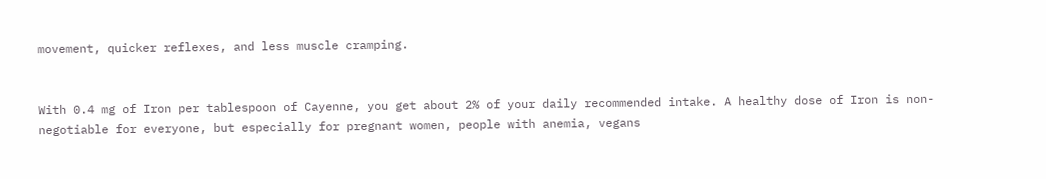movement, quicker reflexes, and less muscle cramping.


With 0.4 mg of Iron per tablespoon of Cayenne, you get about 2% of your daily recommended intake. A healthy dose of Iron is non-negotiable for everyone, but especially for pregnant women, people with anemia, vegans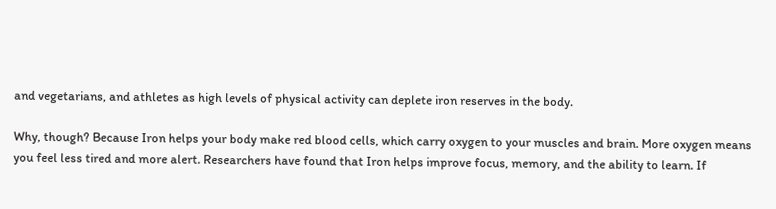and vegetarians, and athletes as high levels of physical activity can deplete iron reserves in the body.

Why, though? Because Iron helps your body make red blood cells, which carry oxygen to your muscles and brain. More oxygen means you feel less tired and more alert. Researchers have found that Iron helps improve focus, memory, and the ability to learn. If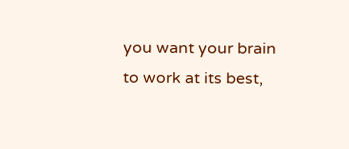you want your brain to work at its best,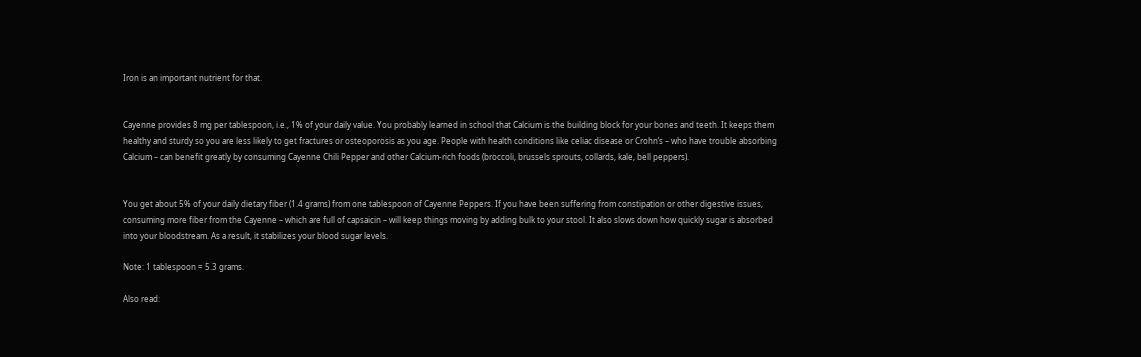Iron is an important nutrient for that.


Cayenne provides 8 mg per tablespoon, i.e., 1% of your daily value. You probably learned in school that Calcium is the building block for your bones and teeth. It keeps them healthy and sturdy so you are less likely to get fractures or osteoporosis as you age. People with health conditions like celiac disease or Crohn’s – who have trouble absorbing Calcium – can benefit greatly by consuming Cayenne Chili Pepper and other Calcium-rich foods (broccoli, brussels sprouts, collards, kale, bell peppers).


You get about 5% of your daily dietary fiber (1.4 grams) from one tablespoon of Cayenne Peppers. If you have been suffering from constipation or other digestive issues, consuming more fiber from the Cayenne – which are full of capsaicin – will keep things moving by adding bulk to your stool. It also slows down how quickly sugar is absorbed into your bloodstream. As a result, it stabilizes your blood sugar levels.

Note: 1 tablespoon = 5.3 grams.

Also read: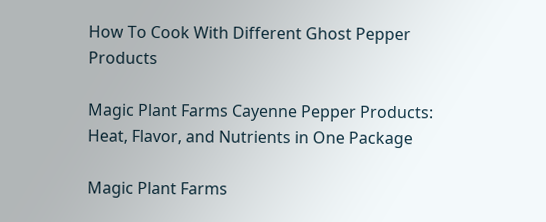How To Cook With Different Ghost Pepper Products

Magic Plant Farms Cayenne Pepper Products: Heat, Flavor, and Nutrients in One Package

Magic Plant Farms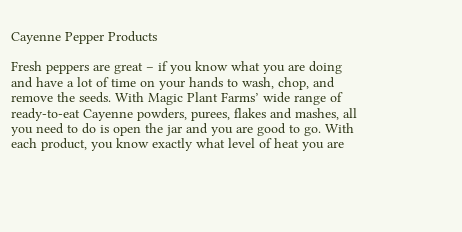Cayenne Pepper Products

Fresh peppers are great – if you know what you are doing and have a lot of time on your hands to wash, chop, and remove the seeds. With Magic Plant Farms’ wide range of ready-to-eat Cayenne powders, purees, flakes and mashes, all you need to do is open the jar and you are good to go. With each product, you know exactly what level of heat you are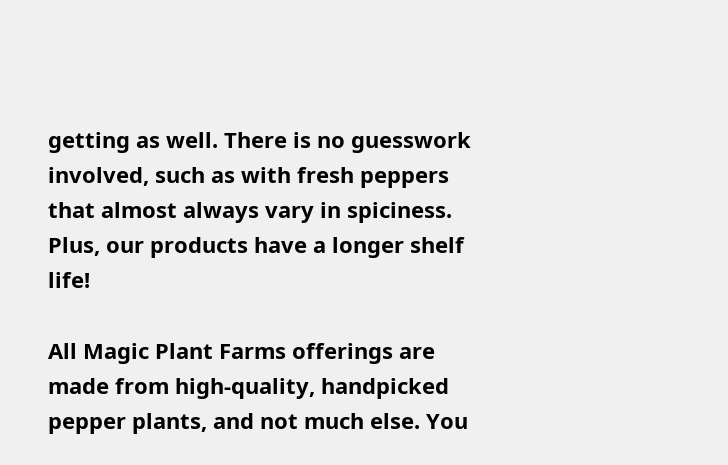getting as well. There is no guesswork involved, such as with fresh peppers that almost always vary in spiciness. Plus, our products have a longer shelf life!

All Magic Plant Farms offerings are made from high-quality, handpicked pepper plants, and not much else. You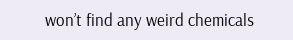won’t find any weird chemicals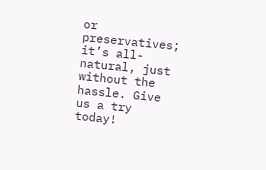or preservatives; it’s all-natural, just without the hassle. Give us a try today!